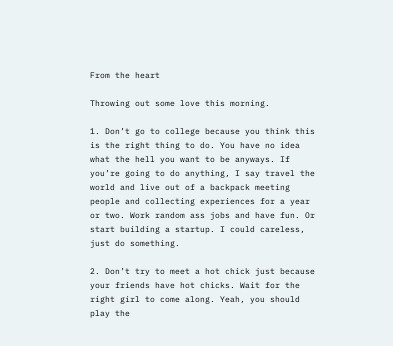From the heart

Throwing out some love this morning.

1. Don’t go to college because you think this is the right thing to do. You have no idea what the hell you want to be anyways. If you’re going to do anything, I say travel the world and live out of a backpack meeting people and collecting experiences for a year or two. Work random ass jobs and have fun. Or start building a startup. I could careless, just do something.

2. Don’t try to meet a hot chick just because your friends have hot chicks. Wait for the right girl to come along. Yeah, you should play the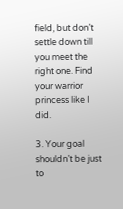field, but don’t settle down till you meet the right one. Find your warrior princess like I did.

3. Your goal shouldn’t be just to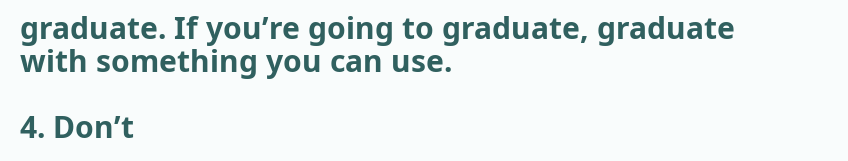graduate. If you’re going to graduate, graduate with something you can use.

4. Don’t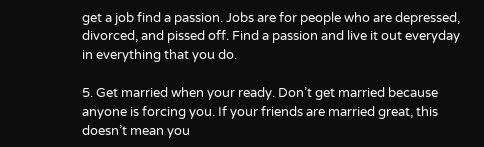get a job find a passion. Jobs are for people who are depressed, divorced, and pissed off. Find a passion and live it out everyday in everything that you do.

5. Get married when your ready. Don’t get married because anyone is forcing you. If your friends are married great, this doesn’t mean you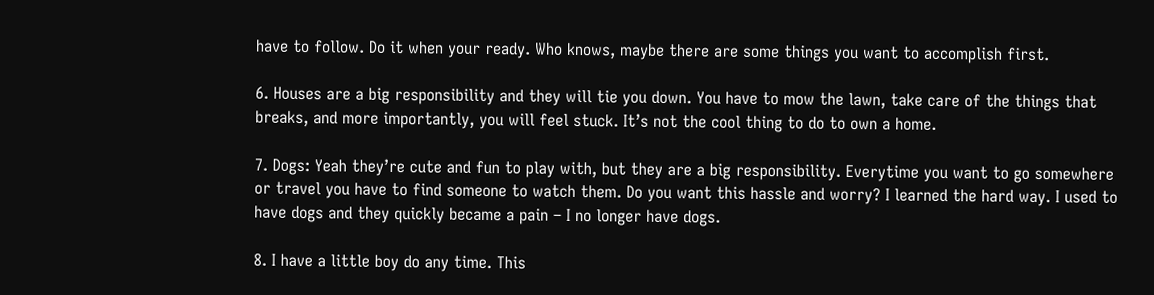have to follow. Do it when your ready. Who knows, maybe there are some things you want to accomplish first.

6. Houses are a big responsibility and they will tie you down. You have to mow the lawn, take care of the things that breaks, and more importantly, you will feel stuck. It’s not the cool thing to do to own a home.

7. Dogs: Yeah they’re cute and fun to play with, but they are a big responsibility. Everytime you want to go somewhere or travel you have to find someone to watch them. Do you want this hassle and worry? I learned the hard way. I used to have dogs and they quickly became a pain – I no longer have dogs.

8. I have a little boy do any time. This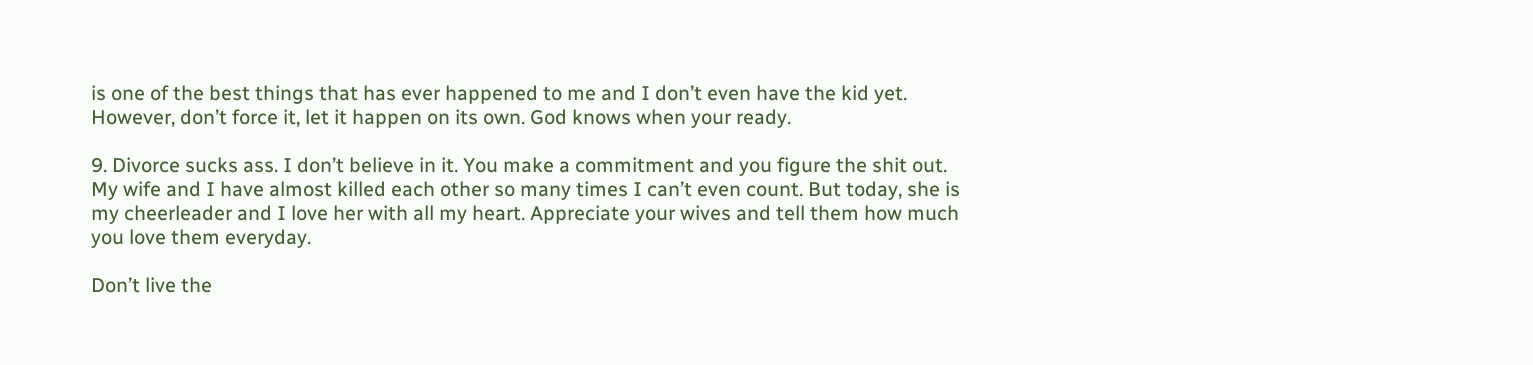is one of the best things that has ever happened to me and I don’t even have the kid yet. However, don’t force it, let it happen on its own. God knows when your ready.

9. Divorce sucks ass. I don’t believe in it. You make a commitment and you figure the shit out. My wife and I have almost killed each other so many times I can’t even count. But today, she is my cheerleader and I love her with all my heart. Appreciate your wives and tell them how much you love them everyday.

Don’t live the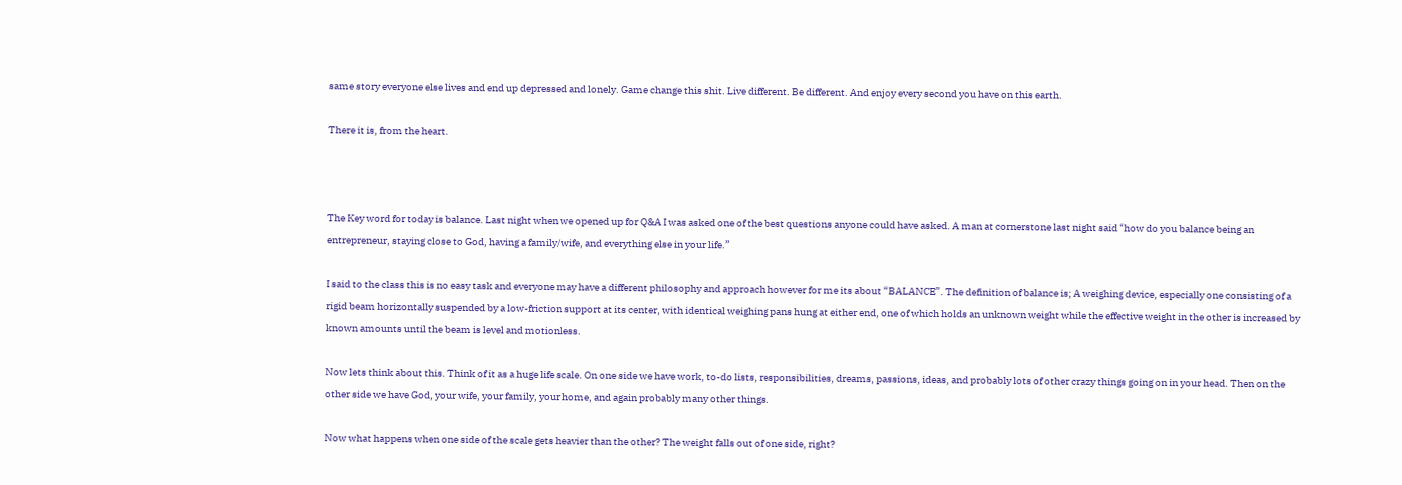same story everyone else lives and end up depressed and lonely. Game change this shit. Live different. Be different. And enjoy every second you have on this earth.

There it is, from the heart.



The Key word for today is balance. Last night when we opened up for Q&A I was asked one of the best questions anyone could have asked. A man at cornerstone last night said “how do you balance being an entrepreneur, staying close to God, having a family/wife, and everything else in your life.”

I said to the class this is no easy task and everyone may have a different philosophy and approach however for me its about “BALANCE”. The definition of balance is; A weighing device, especially one consisting of a rigid beam horizontally suspended by a low-friction support at its center, with identical weighing pans hung at either end, one of which holds an unknown weight while the effective weight in the other is increased by known amounts until the beam is level and motionless.

Now lets think about this. Think of it as a huge life scale. On one side we have work, to-do lists, responsibilities, dreams, passions, ideas, and probably lots of other crazy things going on in your head. Then on the other side we have God, your wife, your family, your home, and again probably many other things.

Now what happens when one side of the scale gets heavier than the other? The weight falls out of one side, right?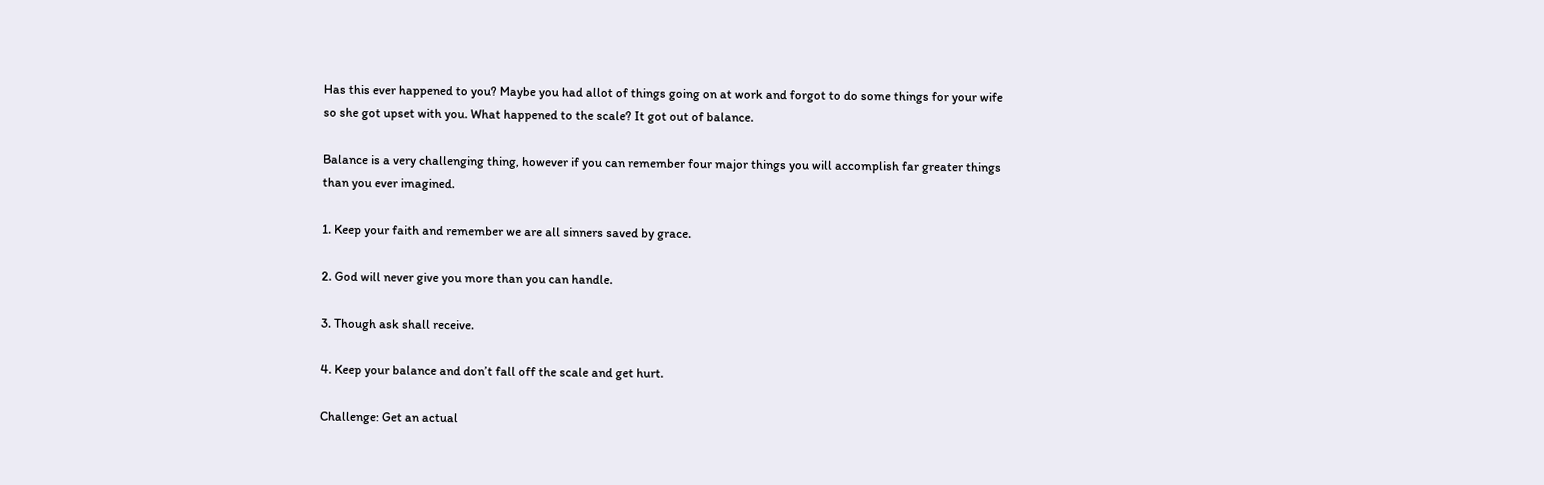Has this ever happened to you? Maybe you had allot of things going on at work and forgot to do some things for your wife so she got upset with you. What happened to the scale? It got out of balance.

Balance is a very challenging thing, however if you can remember four major things you will accomplish far greater things than you ever imagined.

1. Keep your faith and remember we are all sinners saved by grace.

2. God will never give you more than you can handle.

3. Though ask shall receive.

4. Keep your balance and don’t fall off the scale and get hurt.

Challenge: Get an actual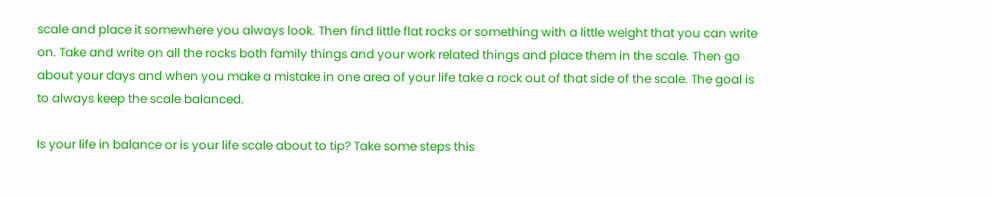scale and place it somewhere you always look. Then find little flat rocks or something with a little weight that you can write on. Take and write on all the rocks both family things and your work related things and place them in the scale. Then go about your days and when you make a mistake in one area of your life take a rock out of that side of the scale. The goal is to always keep the scale balanced.

Is your life in balance or is your life scale about to tip? Take some steps this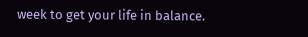week to get your life in balance.